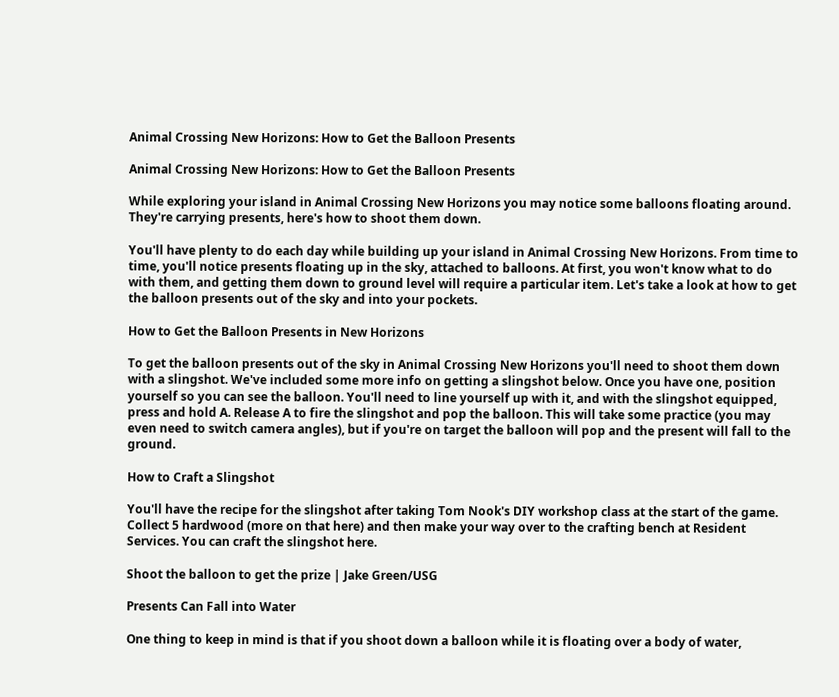Animal Crossing New Horizons: How to Get the Balloon Presents

Animal Crossing New Horizons: How to Get the Balloon Presents

While exploring your island in Animal Crossing New Horizons you may notice some balloons floating around. They're carrying presents, here's how to shoot them down.

You'll have plenty to do each day while building up your island in Animal Crossing New Horizons. From time to time, you'll notice presents floating up in the sky, attached to balloons. At first, you won't know what to do with them, and getting them down to ground level will require a particular item. Let's take a look at how to get the balloon presents out of the sky and into your pockets.

How to Get the Balloon Presents in New Horizons

To get the balloon presents out of the sky in Animal Crossing New Horizons you'll need to shoot them down with a slingshot. We've included some more info on getting a slingshot below. Once you have one, position yourself so you can see the balloon. You'll need to line yourself up with it, and with the slingshot equipped, press and hold A. Release A to fire the slingshot and pop the balloon. This will take some practice (you may even need to switch camera angles), but if you're on target the balloon will pop and the present will fall to the ground.

How to Craft a Slingshot

You'll have the recipe for the slingshot after taking Tom Nook's DIY workshop class at the start of the game. Collect 5 hardwood (more on that here) and then make your way over to the crafting bench at Resident Services. You can craft the slingshot here.

Shoot the balloon to get the prize | Jake Green/USG

Presents Can Fall into Water

One thing to keep in mind is that if you shoot down a balloon while it is floating over a body of water,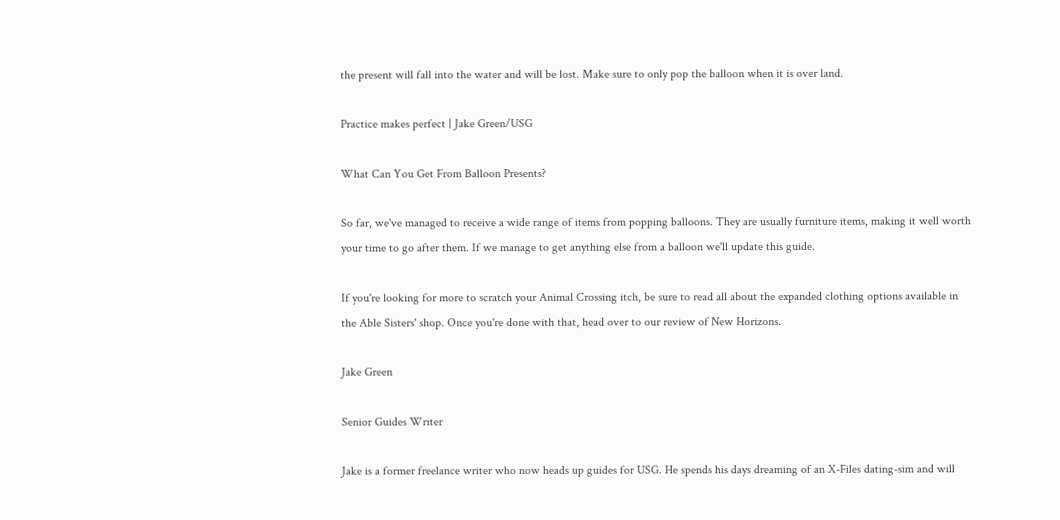the present will fall into the water and will be lost. Make sure to only pop the balloon when it is over land.

Practice makes perfect | Jake Green/USG

What Can You Get From Balloon Presents?

So far, we've managed to receive a wide range of items from popping balloons. They are usually furniture items, making it well worth your time to go after them. If we manage to get anything else from a balloon we'll update this guide.

If you're looking for more to scratch your Animal Crossing itch, be sure to read all about the expanded clothing options available in the Able Sisters' shop. Once you're done with that, head over to our review of New Horizons.

Jake Green

Senior Guides Writer

Jake is a former freelance writer who now heads up guides for USG. He spends his days dreaming of an X-Files dating-sim and will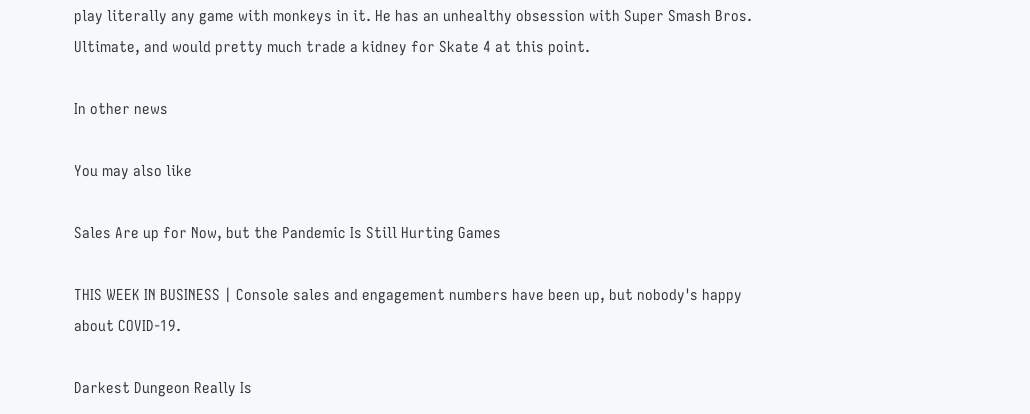play literally any game with monkeys in it. He has an unhealthy obsession with Super Smash Bros. Ultimate, and would pretty much trade a kidney for Skate 4 at this point.

In other news

You may also like

Sales Are up for Now, but the Pandemic Is Still Hurting Games

THIS WEEK IN BUSINESS | Console sales and engagement numbers have been up, but nobody's happy about COVID-19.

Darkest Dungeon Really Is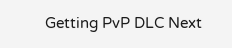Getting PvP DLC Next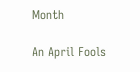Month

An April Fools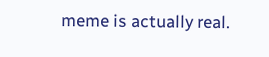meme is actually real.